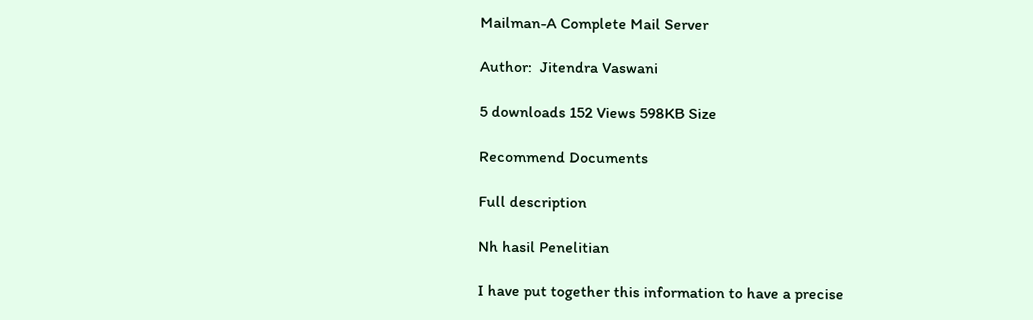Mailman-A Complete Mail Server

Author:  Jitendra Vaswani

5 downloads 152 Views 598KB Size

Recommend Documents

Full description

Nh hasil Penelitian

I have put together this information to have a precise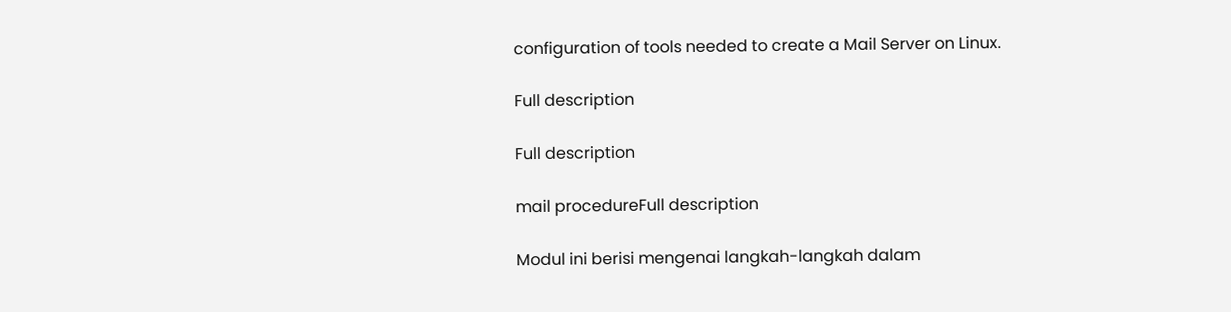configuration of tools needed to create a Mail Server on Linux.

Full description

Full description

mail procedureFull description

Modul ini berisi mengenai langkah-langkah dalam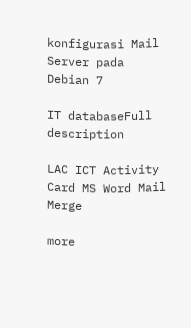konfigurasi Mail Server pada Debian 7

IT databaseFull description

LAC ICT Activity Card MS Word Mail Merge

more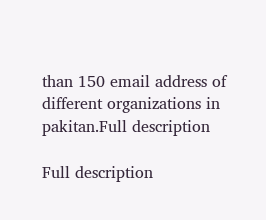than 150 email address of different organizations in pakitan.Full description

Full description